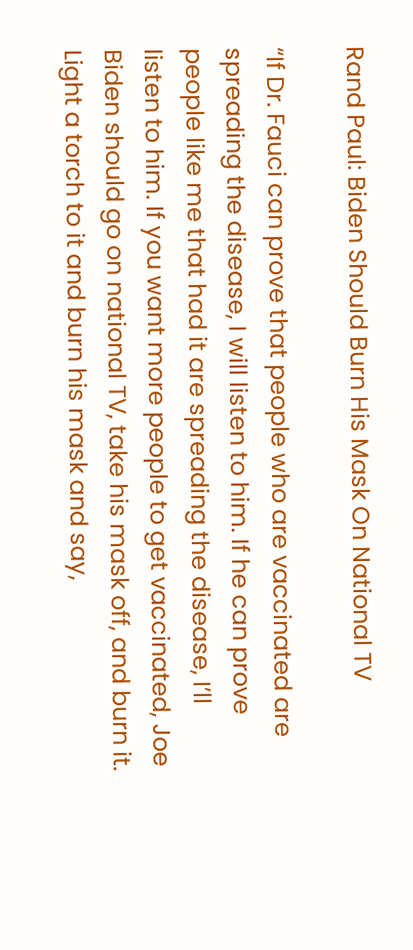Rand Paul: Biden Should Burn His Mask On National TV

“If Dr. Fauci can prove that people who are vaccinated are spreading the disease, I will listen to him. If he can prove people like me that had it are spreading the disease, I’ll listen to him. If you want more people to get vaccinated, Joe Biden should go on national TV, take his mask off, and burn it. Light a torch to it and burn his mask and say,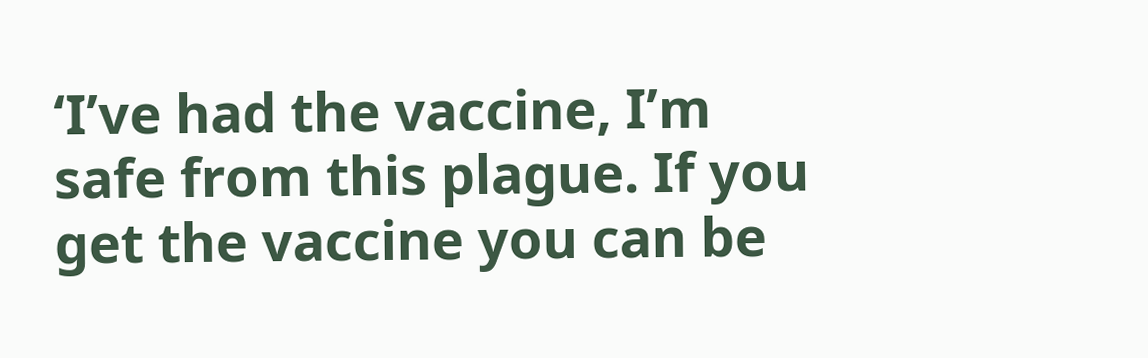‘I’ve had the vaccine, I’m safe from this plague. If you get the vaccine you can be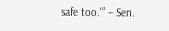safe too.'” – Sen.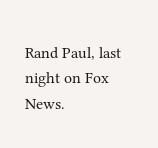Rand Paul, last night on Fox News.